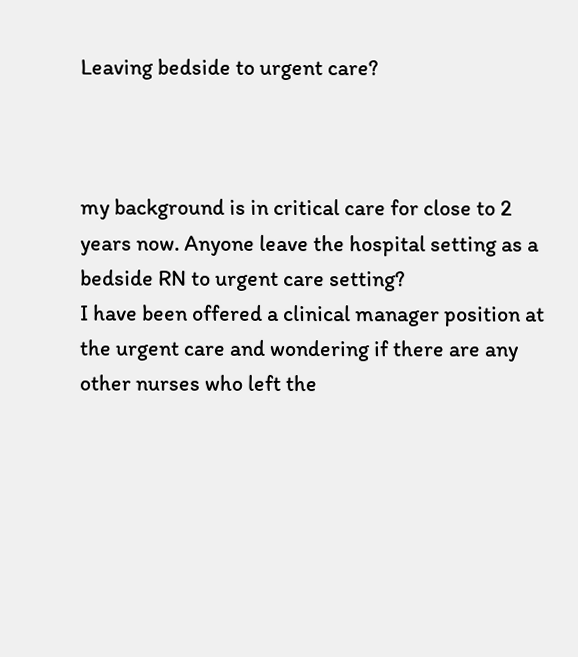Leaving bedside to urgent care?



my background is in critical care for close to 2 years now. Anyone leave the hospital setting as a bedside RN to urgent care setting?
I have been offered a clinical manager position at the urgent care and wondering if there are any other nurses who left the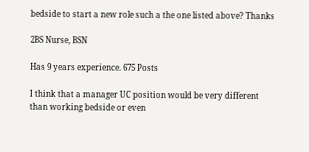bedside to start a new role such a the one listed above? Thanks

2BS Nurse, BSN

Has 9 years experience. 675 Posts

I think that a manager UC position would be very different than working bedside or even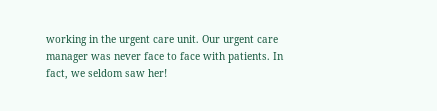working in the urgent care unit. Our urgent care manager was never face to face with patients. In fact, we seldom saw her!